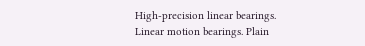High-precision linear bearings. Linear motion bearings. Plain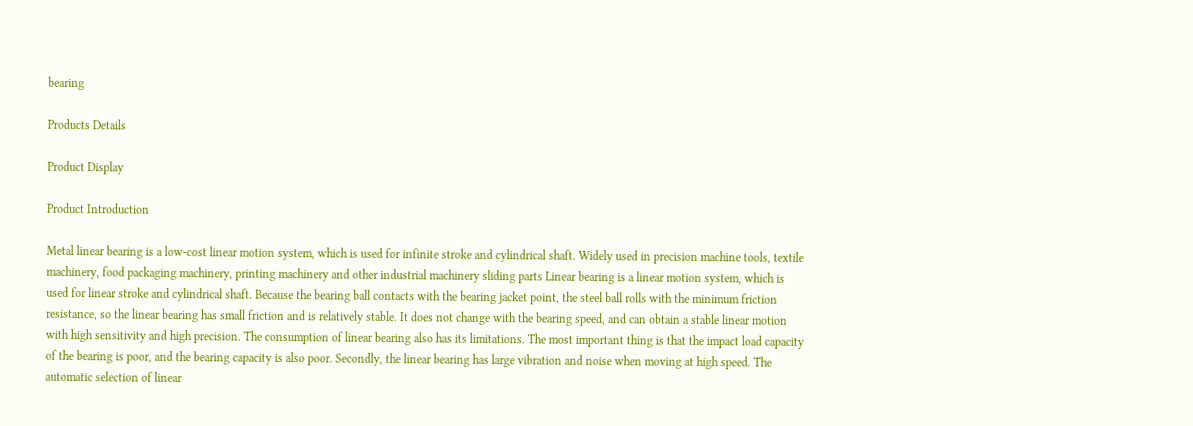bearing

Products Details

Product Display

Product Introduction

Metal linear bearing is a low-cost linear motion system, which is used for infinite stroke and cylindrical shaft. Widely used in precision machine tools, textile machinery, food packaging machinery, printing machinery and other industrial machinery sliding parts Linear bearing is a linear motion system, which is used for linear stroke and cylindrical shaft. Because the bearing ball contacts with the bearing jacket point, the steel ball rolls with the minimum friction resistance, so the linear bearing has small friction and is relatively stable. It does not change with the bearing speed, and can obtain a stable linear motion with high sensitivity and high precision. The consumption of linear bearing also has its limitations. The most important thing is that the impact load capacity of the bearing is poor, and the bearing capacity is also poor. Secondly, the linear bearing has large vibration and noise when moving at high speed. The automatic selection of linear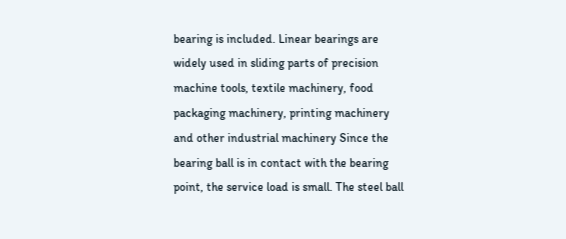bearing is included. Linear bearings are widely used in sliding parts of precision machine tools, textile machinery, food packaging machinery, printing machinery and other industrial machinery Since the bearing ball is in contact with the bearing point, the service load is small. The steel ball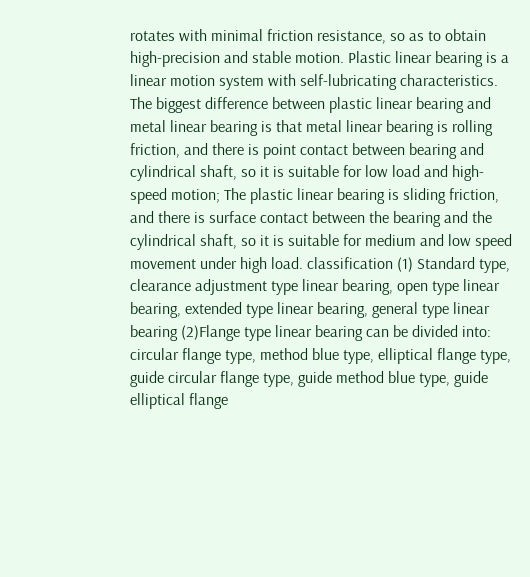rotates with minimal friction resistance, so as to obtain high-precision and stable motion. Plastic linear bearing is a linear motion system with self-lubricating characteristics. The biggest difference between plastic linear bearing and metal linear bearing is that metal linear bearing is rolling friction, and there is point contact between bearing and cylindrical shaft, so it is suitable for low load and high-speed motion; The plastic linear bearing is sliding friction, and there is surface contact between the bearing and the cylindrical shaft, so it is suitable for medium and low speed movement under high load. classification (1) Standard type, clearance adjustment type linear bearing, open type linear bearing, extended type linear bearing, general type linear bearing (2)Flange type linear bearing can be divided into: circular flange type, method blue type, elliptical flange type, guide circular flange type, guide method blue type, guide elliptical flange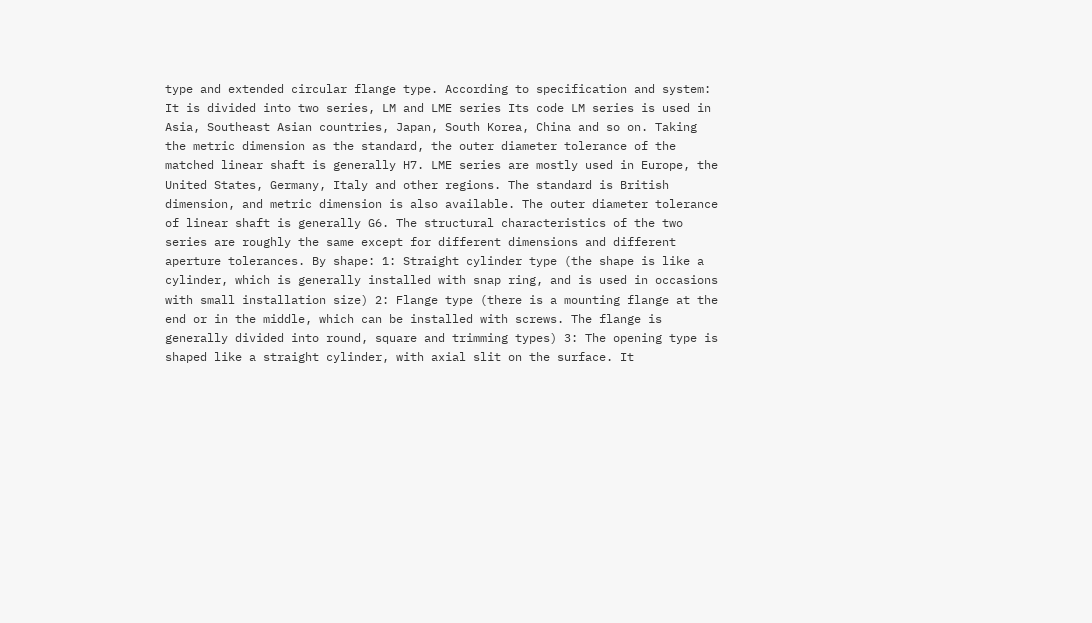type and extended circular flange type. According to specification and system: It is divided into two series, LM and LME series Its code LM series is used in Asia, Southeast Asian countries, Japan, South Korea, China and so on. Taking the metric dimension as the standard, the outer diameter tolerance of the matched linear shaft is generally H7. LME series are mostly used in Europe, the United States, Germany, Italy and other regions. The standard is British dimension, and metric dimension is also available. The outer diameter tolerance of linear shaft is generally G6. The structural characteristics of the two series are roughly the same except for different dimensions and different aperture tolerances. By shape: 1: Straight cylinder type (the shape is like a cylinder, which is generally installed with snap ring, and is used in occasions with small installation size) 2: Flange type (there is a mounting flange at the end or in the middle, which can be installed with screws. The flange is generally divided into round, square and trimming types) 3: The opening type is shaped like a straight cylinder, with axial slit on the surface. It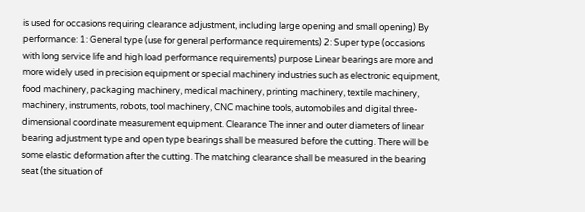is used for occasions requiring clearance adjustment, including large opening and small opening) By performance: 1: General type (use for general performance requirements) 2: Super type (occasions with long service life and high load performance requirements) purpose Linear bearings are more and more widely used in precision equipment or special machinery industries such as electronic equipment, food machinery, packaging machinery, medical machinery, printing machinery, textile machinery, machinery, instruments, robots, tool machinery, CNC machine tools, automobiles and digital three-dimensional coordinate measurement equipment. Clearance The inner and outer diameters of linear bearing adjustment type and open type bearings shall be measured before the cutting. There will be some elastic deformation after the cutting. The matching clearance shall be measured in the bearing seat (the situation of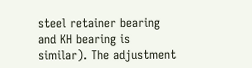steel retainer bearing and KH bearing is similar). The adjustment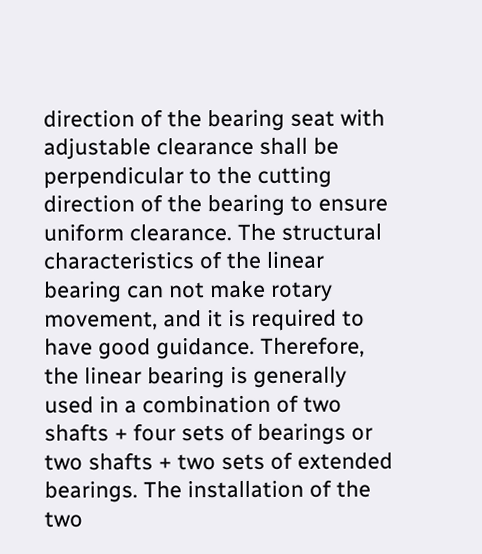direction of the bearing seat with adjustable clearance shall be perpendicular to the cutting direction of the bearing to ensure uniform clearance. The structural characteristics of the linear bearing can not make rotary movement, and it is required to have good guidance. Therefore, the linear bearing is generally used in a combination of two shafts + four sets of bearings or two shafts + two sets of extended bearings. The installation of the two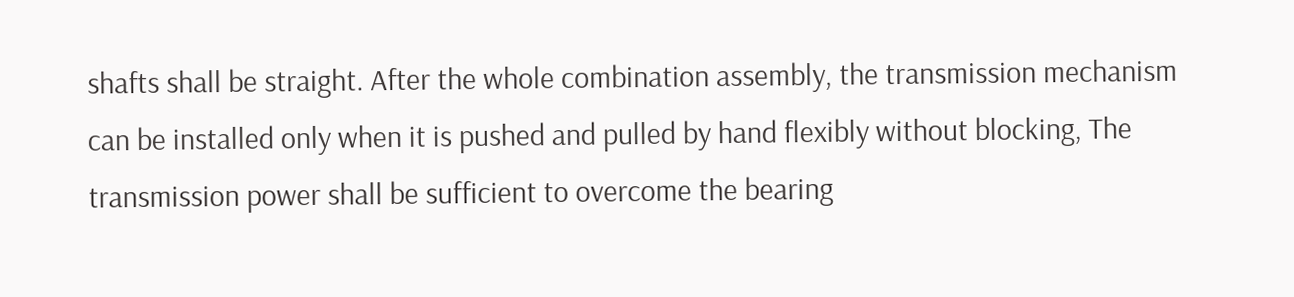shafts shall be straight. After the whole combination assembly, the transmission mechanism can be installed only when it is pushed and pulled by hand flexibly without blocking, The transmission power shall be sufficient to overcome the bearing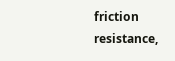friction resistance,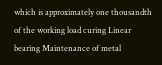which is approximately one thousandth of the working load curing Linear bearing Maintenance of metal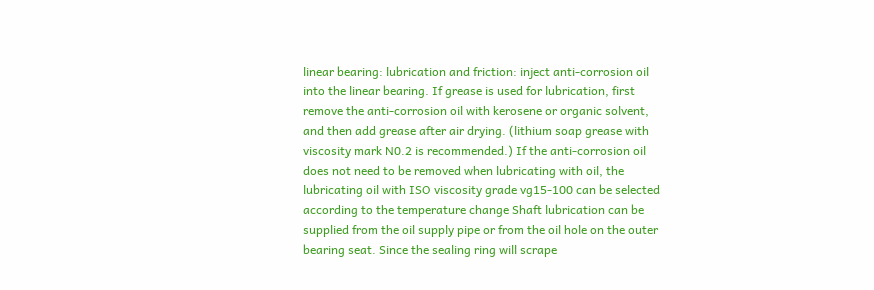linear bearing: lubrication and friction: inject anti-corrosion oil into the linear bearing. If grease is used for lubrication, first remove the anti-corrosion oil with kerosene or organic solvent, and then add grease after air drying. (lithium soap grease with viscosity mark N0.2 is recommended.) If the anti-corrosion oil does not need to be removed when lubricating with oil, the lubricating oil with ISO viscosity grade vg15-100 can be selected according to the temperature change Shaft lubrication can be supplied from the oil supply pipe or from the oil hole on the outer bearing seat. Since the sealing ring will scrape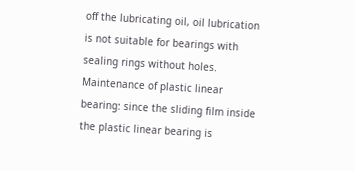off the lubricating oil, oil lubrication is not suitable for bearings with sealing rings without holes. Maintenance of plastic linear bearing: since the sliding film inside the plastic linear bearing is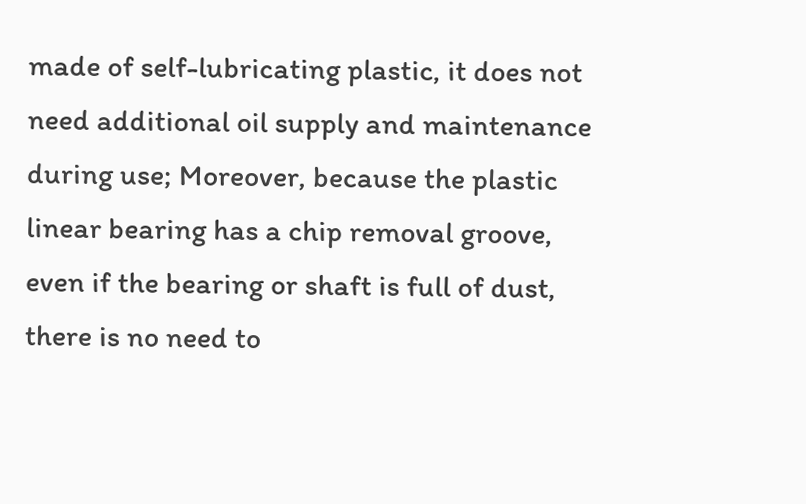made of self-lubricating plastic, it does not need additional oil supply and maintenance during use; Moreover, because the plastic linear bearing has a chip removal groove, even if the bearing or shaft is full of dust, there is no need to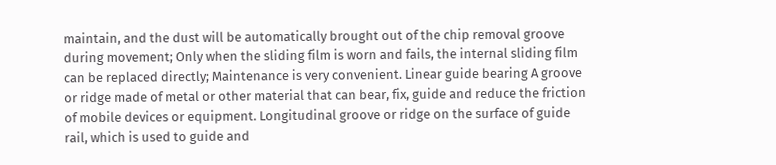maintain, and the dust will be automatically brought out of the chip removal groove during movement; Only when the sliding film is worn and fails, the internal sliding film can be replaced directly; Maintenance is very convenient. Linear guide bearing A groove or ridge made of metal or other material that can bear, fix, guide and reduce the friction of mobile devices or equipment. Longitudinal groove or ridge on the surface of guide rail, which is used to guide and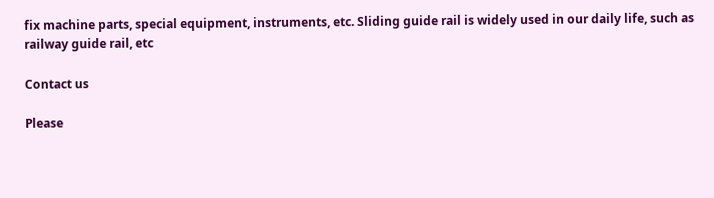fix machine parts, special equipment, instruments, etc. Sliding guide rail is widely used in our daily life, such as railway guide rail, etc

Contact us

Please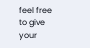feel free to give your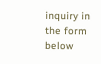inquiry in the form below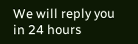We will reply you in 24 hours